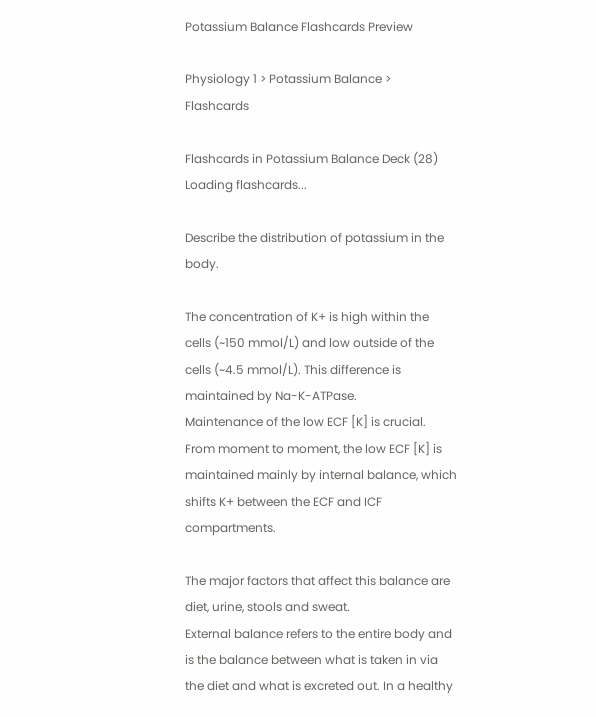Potassium Balance Flashcards Preview

Physiology 1 > Potassium Balance > Flashcards

Flashcards in Potassium Balance Deck (28)
Loading flashcards...

Describe the distribution of potassium in the body.

The concentration of K+ is high within the cells (~150 mmol/L) and low outside of the cells (~4.5 mmol/L). This difference is maintained by Na-K-ATPase.
Maintenance of the low ECF [K] is crucial. From moment to moment, the low ECF [K] is maintained mainly by internal balance, which shifts K+ between the ECF and ICF compartments.

The major factors that affect this balance are diet, urine, stools and sweat.
External balance refers to the entire body and is the balance between what is taken in via the diet and what is excreted out. In a healthy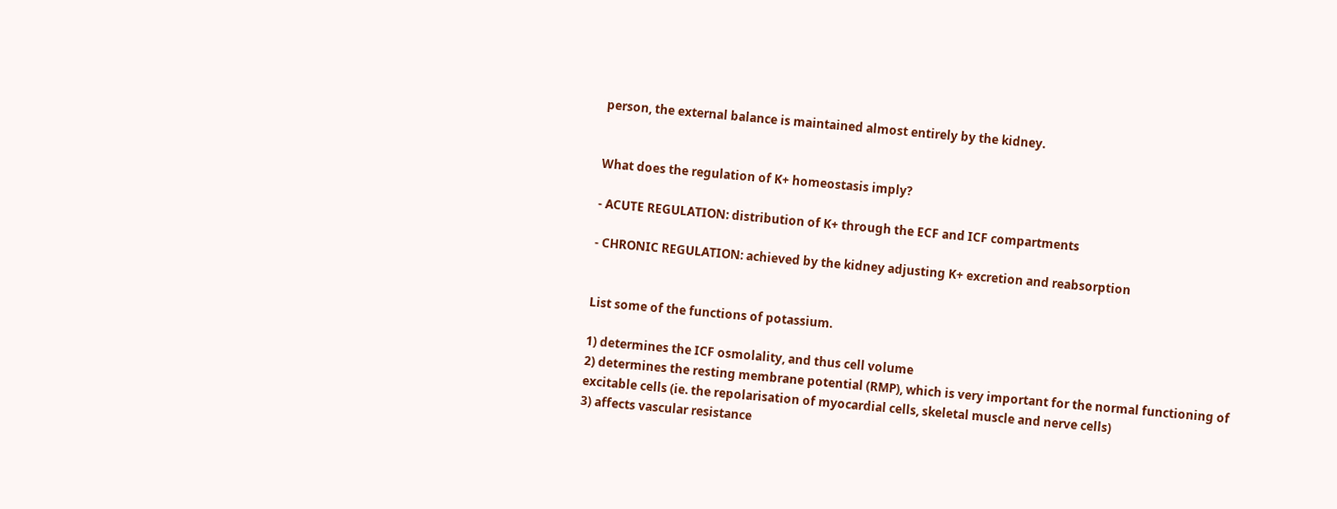person, the external balance is maintained almost entirely by the kidney.


What does the regulation of K+ homeostasis imply?

- ACUTE REGULATION: distribution of K+ through the ECF and ICF compartments

- CHRONIC REGULATION: achieved by the kidney adjusting K+ excretion and reabsorption


List some of the functions of potassium.

1) determines the ICF osmolality, and thus cell volume
2) determines the resting membrane potential (RMP), which is very important for the normal functioning of excitable cells (ie. the repolarisation of myocardial cells, skeletal muscle and nerve cells)
3) affects vascular resistance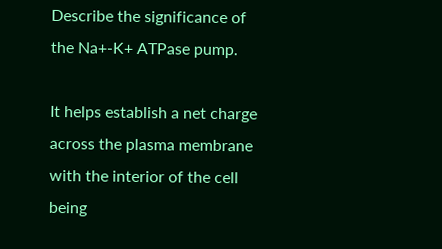Describe the significance of the Na+-K+ ATPase pump.

It helps establish a net charge across the plasma membrane with the interior of the cell being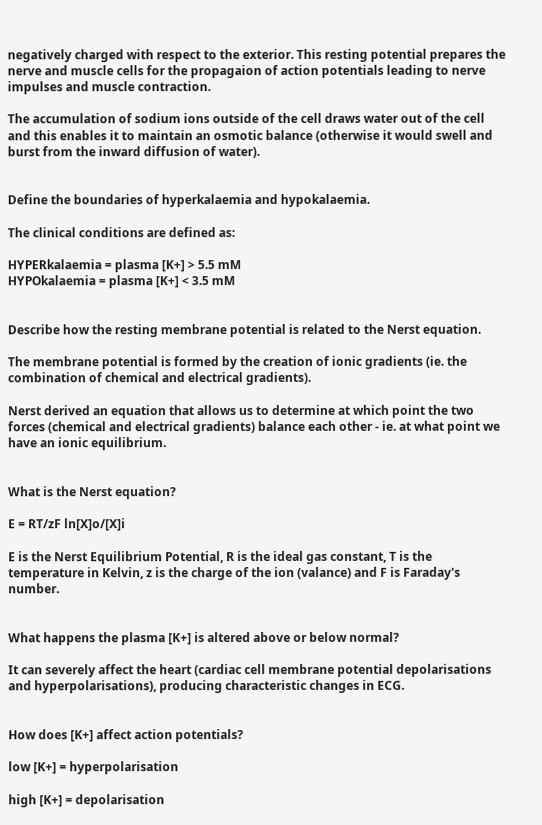negatively charged with respect to the exterior. This resting potential prepares the nerve and muscle cells for the propagaion of action potentials leading to nerve impulses and muscle contraction.

The accumulation of sodium ions outside of the cell draws water out of the cell and this enables it to maintain an osmotic balance (otherwise it would swell and burst from the inward diffusion of water).


Define the boundaries of hyperkalaemia and hypokalaemia.

The clinical conditions are defined as:

HYPERkalaemia = plasma [K+] > 5.5 mM
HYPOkalaemia = plasma [K+] < 3.5 mM


Describe how the resting membrane potential is related to the Nerst equation.

The membrane potential is formed by the creation of ionic gradients (ie. the combination of chemical and electrical gradients).

Nerst derived an equation that allows us to determine at which point the two forces (chemical and electrical gradients) balance each other - ie. at what point we have an ionic equilibrium.


What is the Nerst equation?

E = RT/zF ln[X]o/[X]i

E is the Nerst Equilibrium Potential, R is the ideal gas constant, T is the temperature in Kelvin, z is the charge of the ion (valance) and F is Faraday's number.


What happens the plasma [K+] is altered above or below normal?

It can severely affect the heart (cardiac cell membrane potential depolarisations and hyperpolarisations), producing characteristic changes in ECG.


How does [K+] affect action potentials?

low [K+] = hyperpolarisation

high [K+] = depolarisation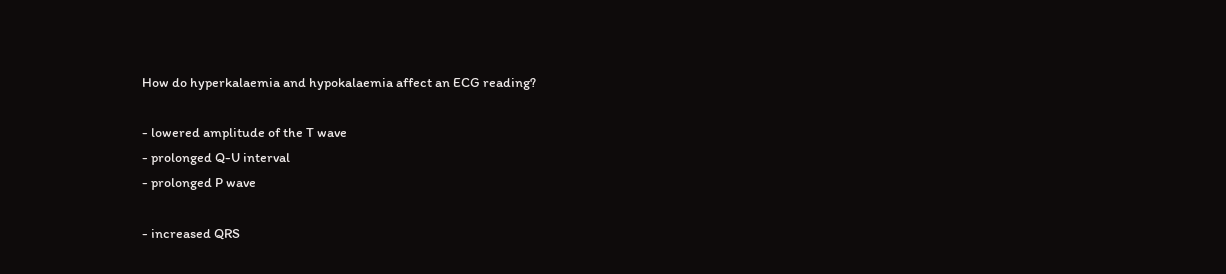How do hyperkalaemia and hypokalaemia affect an ECG reading?

- lowered amplitude of the T wave
- prolonged Q-U interval
- prolonged P wave

- increased QRS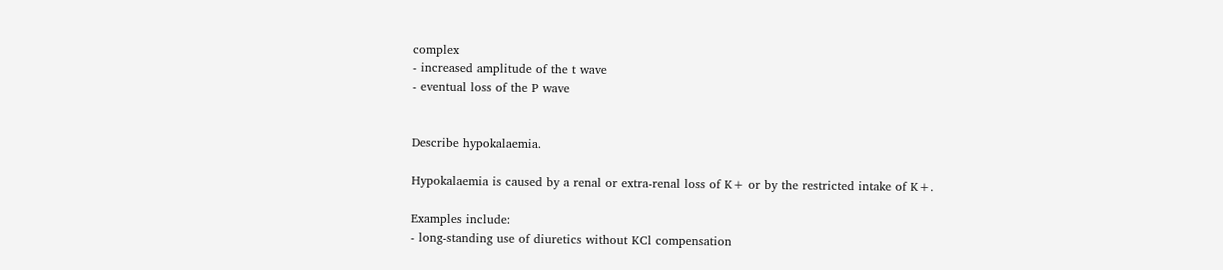complex
- increased amplitude of the t wave
- eventual loss of the P wave


Describe hypokalaemia.

Hypokalaemia is caused by a renal or extra-renal loss of K+ or by the restricted intake of K+.

Examples include:
- long-standing use of diuretics without KCl compensation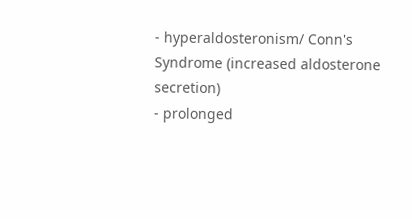- hyperaldosteronism/ Conn's Syndrome (increased aldosterone secretion)
- prolonged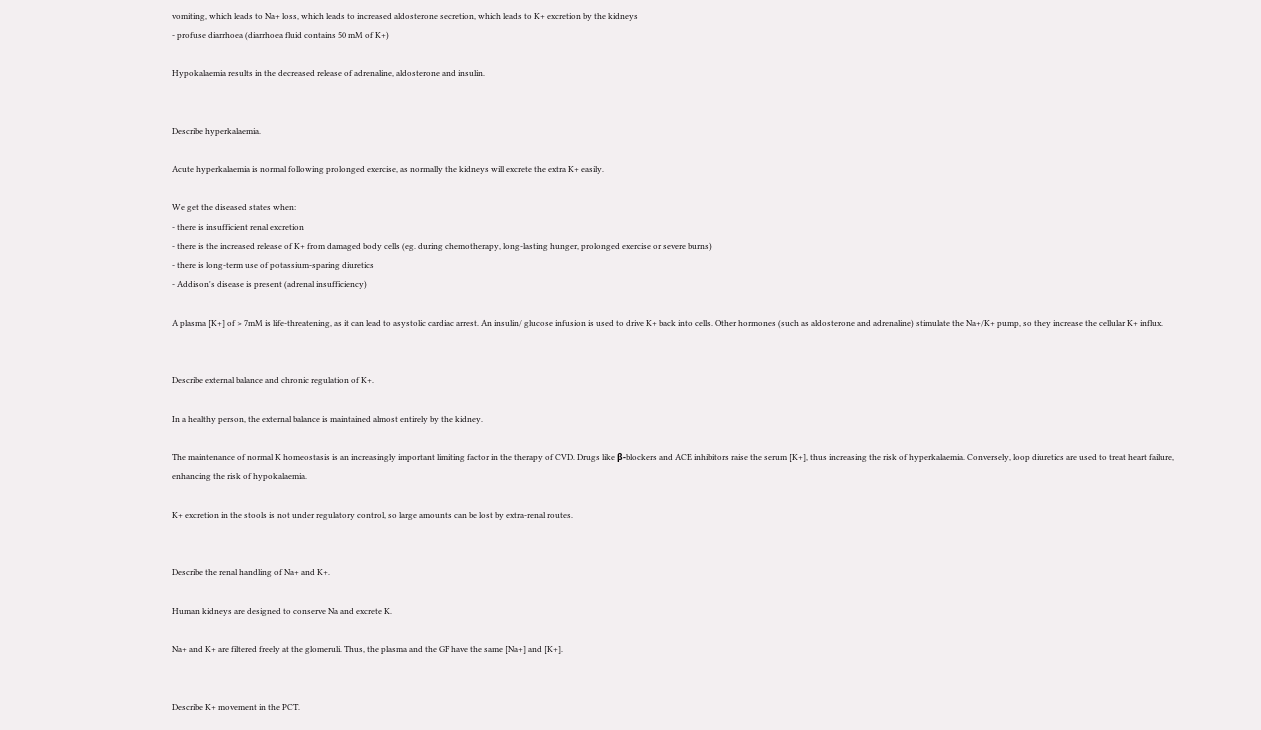vomiting, which leads to Na+ loss, which leads to increased aldosterone secretion, which leads to K+ excretion by the kidneys
- profuse diarrhoea (diarrhoea fluid contains 50 mM of K+)

Hypokalaemia results in the decreased release of adrenaline, aldosterone and insulin.


Describe hyperkalaemia.

Acute hyperkalaemia is normal following prolonged exercise, as normally the kidneys will excrete the extra K+ easily.

We get the diseased states when:
- there is insufficient renal excretion
- there is the increased release of K+ from damaged body cells (eg. during chemotherapy, long-lasting hunger, prolonged exercise or severe burns)
- there is long-term use of potassium-sparing diuretics
- Addison's disease is present (adrenal insufficiency)

A plasma [K+] of > 7mM is life-threatening, as it can lead to asystolic cardiac arrest. An insulin/ glucose infusion is used to drive K+ back into cells. Other hormones (such as aldosterone and adrenaline) stimulate the Na+/K+ pump, so they increase the cellular K+ influx.


Describe external balance and chronic regulation of K+.

In a healthy person, the external balance is maintained almost entirely by the kidney.

The maintenance of normal K homeostasis is an increasingly important limiting factor in the therapy of CVD. Drugs like β-blockers and ACE inhibitors raise the serum [K+], thus increasing the risk of hyperkalaemia. Conversely, loop diuretics are used to treat heart failure, enhancing the risk of hypokalaemia.

K+ excretion in the stools is not under regulatory control, so large amounts can be lost by extra-renal routes.


Describe the renal handling of Na+ and K+.

Human kidneys are designed to conserve Na and excrete K.

Na+ and K+ are filtered freely at the glomeruli. Thus, the plasma and the GF have the same [Na+] and [K+].


Describe K+ movement in the PCT.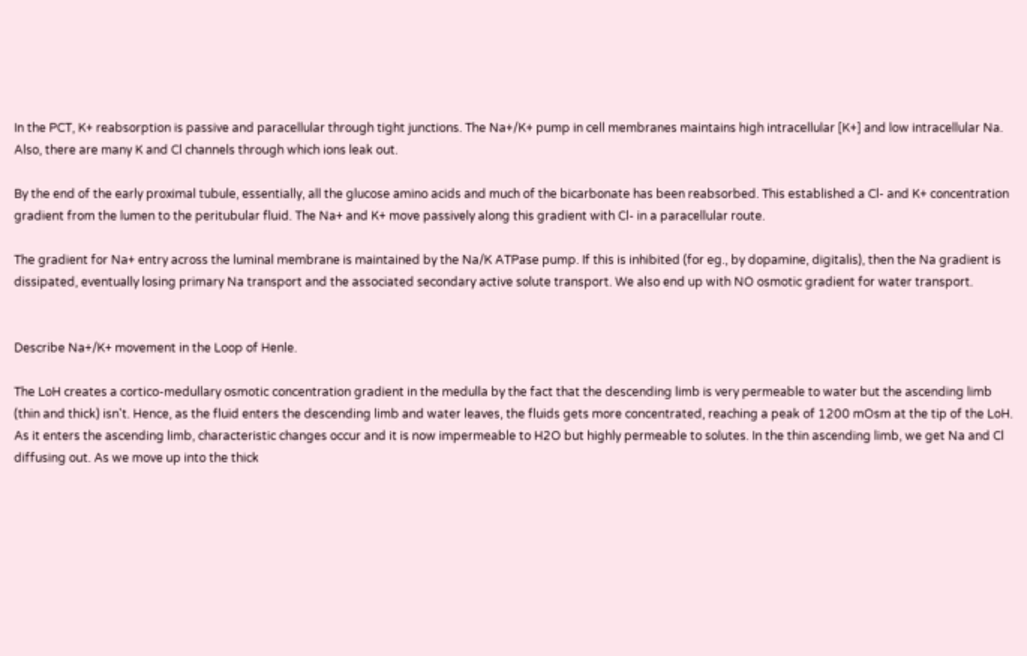In the PCT, K+ reabsorption is passive and paracellular through tight junctions. The Na+/K+ pump in cell membranes maintains high intracellular [K+] and low intracellular Na. Also, there are many K and Cl channels through which ions leak out.

By the end of the early proximal tubule, essentially, all the glucose amino acids and much of the bicarbonate has been reabsorbed. This established a Cl- and K+ concentration gradient from the lumen to the peritubular fluid. The Na+ and K+ move passively along this gradient with Cl- in a paracellular route.

The gradient for Na+ entry across the luminal membrane is maintained by the Na/K ATPase pump. If this is inhibited (for eg., by dopamine, digitalis), then the Na gradient is dissipated, eventually losing primary Na transport and the associated secondary active solute transport. We also end up with NO osmotic gradient for water transport.


Describe Na+/K+ movement in the Loop of Henle.

The LoH creates a cortico-medullary osmotic concentration gradient in the medulla by the fact that the descending limb is very permeable to water but the ascending limb (thin and thick) isn't. Hence, as the fluid enters the descending limb and water leaves, the fluids gets more concentrated, reaching a peak of 1200 mOsm at the tip of the LoH. As it enters the ascending limb, characteristic changes occur and it is now impermeable to H2O but highly permeable to solutes. In the thin ascending limb, we get Na and Cl diffusing out. As we move up into the thick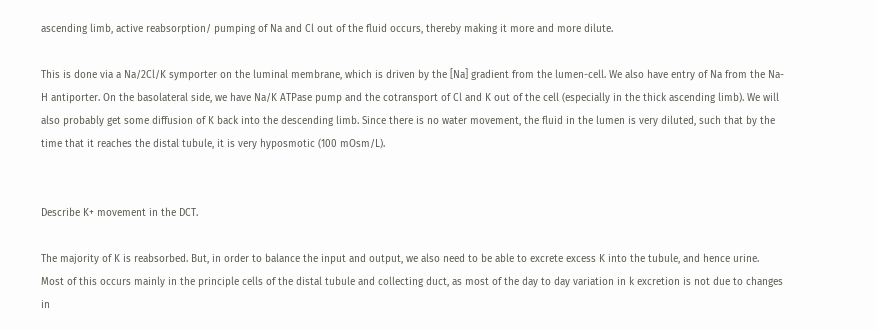ascending limb, active reabsorption/ pumping of Na and Cl out of the fluid occurs, thereby making it more and more dilute.

This is done via a Na/2Cl/K symporter on the luminal membrane, which is driven by the [Na] gradient from the lumen-cell. We also have entry of Na from the Na-H antiporter. On the basolateral side, we have Na/K ATPase pump and the cotransport of Cl and K out of the cell (especially in the thick ascending limb). We will also probably get some diffusion of K back into the descending limb. Since there is no water movement, the fluid in the lumen is very diluted, such that by the time that it reaches the distal tubule, it is very hyposmotic (100 mOsm/L).


Describe K+ movement in the DCT.

The majority of K is reabsorbed. But, in order to balance the input and output, we also need to be able to excrete excess K into the tubule, and hence urine. Most of this occurs mainly in the principle cells of the distal tubule and collecting duct, as most of the day to day variation in k excretion is not due to changes in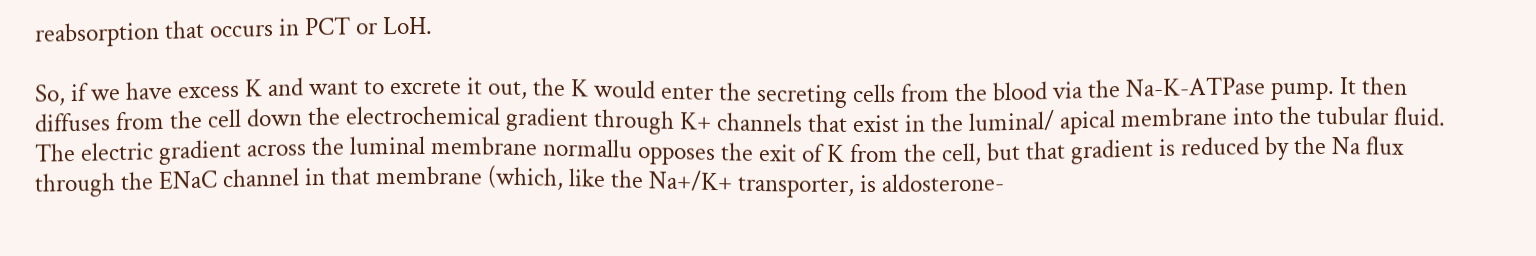reabsorption that occurs in PCT or LoH.

So, if we have excess K and want to excrete it out, the K would enter the secreting cells from the blood via the Na-K-ATPase pump. It then diffuses from the cell down the electrochemical gradient through K+ channels that exist in the luminal/ apical membrane into the tubular fluid. The electric gradient across the luminal membrane normallu opposes the exit of K from the cell, but that gradient is reduced by the Na flux through the ENaC channel in that membrane (which, like the Na+/K+ transporter, is aldosterone-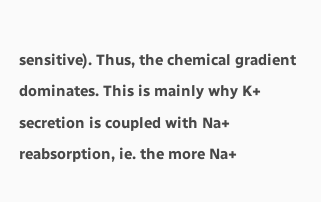sensitive). Thus, the chemical gradient dominates. This is mainly why K+ secretion is coupled with Na+ reabsorption, ie. the more Na+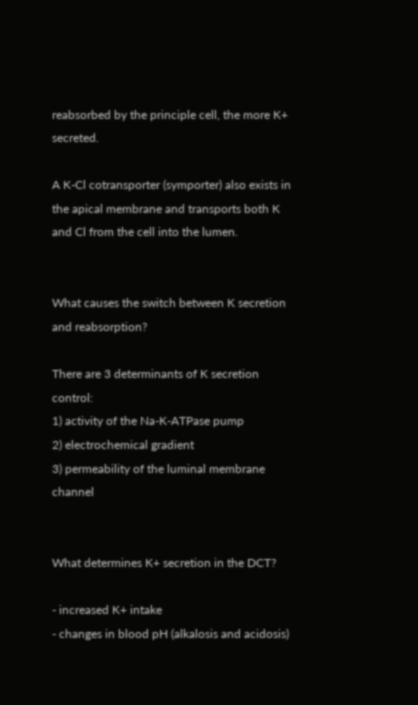reabsorbed by the principle cell, the more K+ secreted.

A K-Cl cotransporter (symporter) also exists in the apical membrane and transports both K and Cl from the cell into the lumen.


What causes the switch between K secretion and reabsorption?

There are 3 determinants of K secretion control:
1) activity of the Na-K-ATPase pump
2) electrochemical gradient
3) permeability of the luminal membrane channel


What determines K+ secretion in the DCT?

- increased K+ intake
- changes in blood pH (alkalosis and acidosis)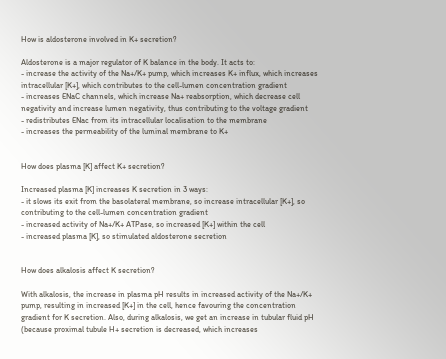How is aldosterone involved in K+ secretion?

Aldosterone is a major regulator of K balance in the body. It acts to:
- increase the activity of the Na+/K+ pump, which increases K+ influx, which increases intracellular [K+], which contributes to the cell-lumen concentration gradient
- increases ENaC channels, which increase Na+ reabsorption, which decrease cell negativity and increase lumen negativity, thus contributing to the voltage gradient
- redistributes ENac from its intracellular localisation to the membrane
- increases the permeability of the luminal membrane to K+


How does plasma [K] affect K+ secretion?

Increased plasma [K] increases K secretion in 3 ways:
- it slows its exit from the basolateral membrane, so increase intracellular [K+], so contributing to the cell-lumen concentration gradient
- increased activity of Na+/K+ ATPase, so increased [K+] within the cell
- increased plasma [K], so stimulated aldosterone secretion


How does alkalosis affect K secretion?

With alkalosis, the increase in plasma pH results in increased activity of the Na+/K+ pump, resulting in increased [K+] in the cell, hence favouring the concentration gradient for K secretion. Also, during alkalosis, we get an increase in tubular fluid pH (because proximal tubule H+ secretion is decreased, which increases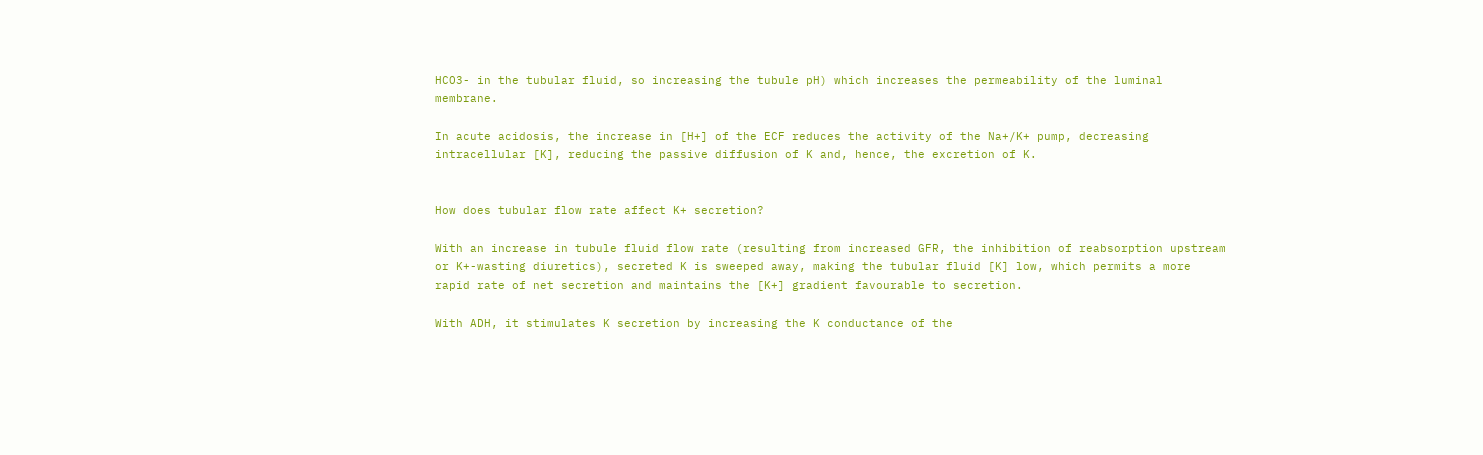HCO3- in the tubular fluid, so increasing the tubule pH) which increases the permeability of the luminal membrane.

In acute acidosis, the increase in [H+] of the ECF reduces the activity of the Na+/K+ pump, decreasing intracellular [K], reducing the passive diffusion of K and, hence, the excretion of K.


How does tubular flow rate affect K+ secretion?

With an increase in tubule fluid flow rate (resulting from increased GFR, the inhibition of reabsorption upstream or K+-wasting diuretics), secreted K is sweeped away, making the tubular fluid [K] low, which permits a more rapid rate of net secretion and maintains the [K+] gradient favourable to secretion.

With ADH, it stimulates K secretion by increasing the K conductance of the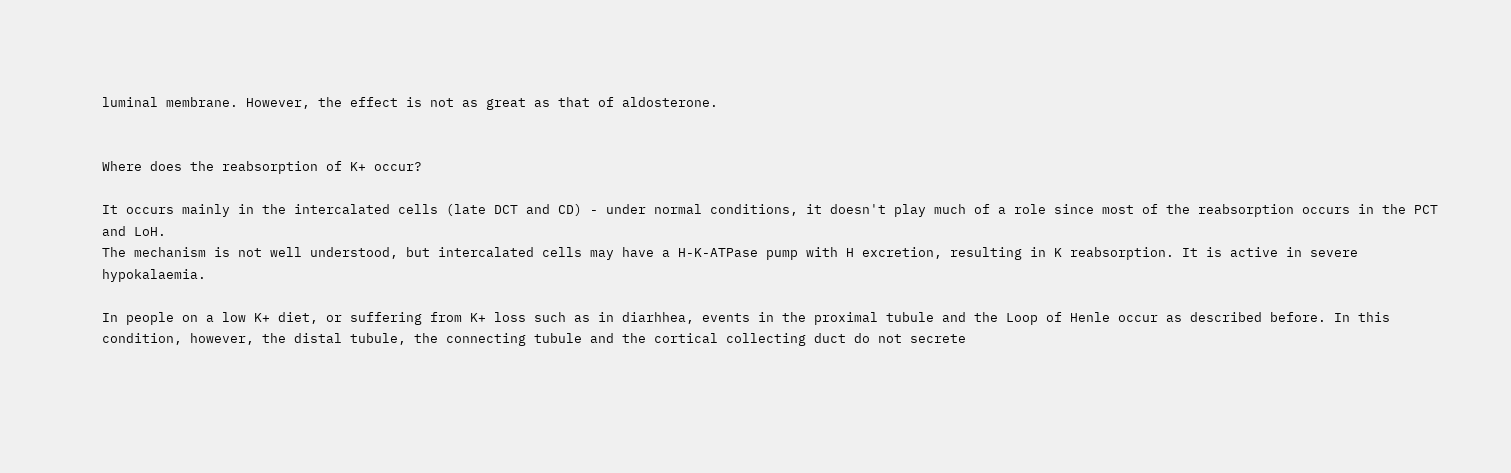luminal membrane. However, the effect is not as great as that of aldosterone.


Where does the reabsorption of K+ occur?

It occurs mainly in the intercalated cells (late DCT and CD) - under normal conditions, it doesn't play much of a role since most of the reabsorption occurs in the PCT and LoH.
The mechanism is not well understood, but intercalated cells may have a H-K-ATPase pump with H excretion, resulting in K reabsorption. It is active in severe hypokalaemia.

In people on a low K+ diet, or suffering from K+ loss such as in diarhhea, events in the proximal tubule and the Loop of Henle occur as described before. In this condition, however, the distal tubule, the connecting tubule and the cortical collecting duct do not secrete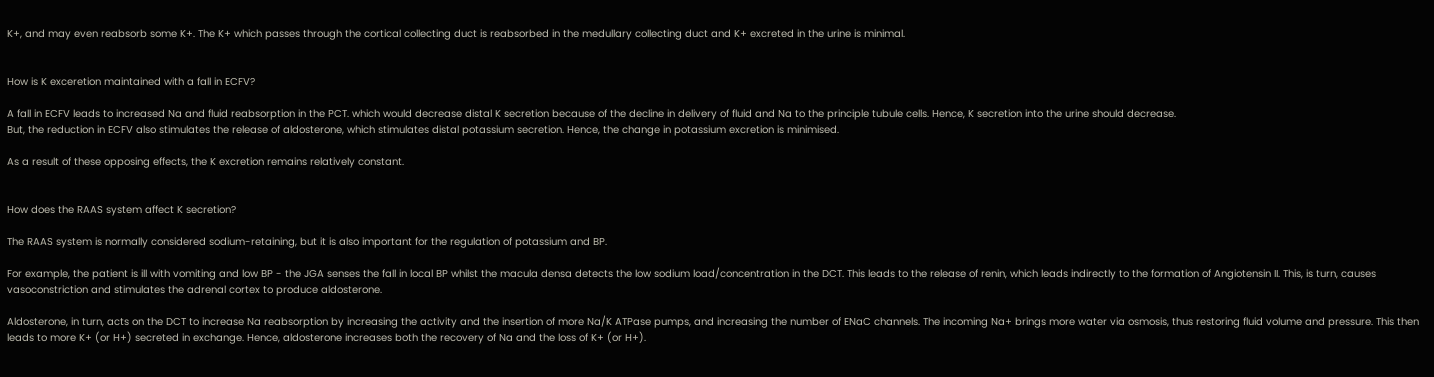K+, and may even reabsorb some K+. The K+ which passes through the cortical collecting duct is reabsorbed in the medullary collecting duct and K+ excreted in the urine is minimal.


How is K exceretion maintained with a fall in ECFV?

A fall in ECFV leads to increased Na and fluid reabsorption in the PCT. which would decrease distal K secretion because of the decline in delivery of fluid and Na to the principle tubule cells. Hence, K secretion into the urine should decrease.
But, the reduction in ECFV also stimulates the release of aldosterone, which stimulates distal potassium secretion. Hence, the change in potassium excretion is minimised.

As a result of these opposing effects, the K excretion remains relatively constant.


How does the RAAS system affect K secretion?

The RAAS system is normally considered sodium-retaining, but it is also important for the regulation of potassium and BP.

For example, the patient is ill with vomiting and low BP - the JGA senses the fall in local BP whilst the macula densa detects the low sodium load/concentration in the DCT. This leads to the release of renin, which leads indirectly to the formation of Angiotensin II. This, is turn, causes vasoconstriction and stimulates the adrenal cortex to produce aldosterone.

Aldosterone, in turn, acts on the DCT to increase Na reabsorption by increasing the activity and the insertion of more Na/K ATPase pumps, and increasing the number of ENaC channels. The incoming Na+ brings more water via osmosis, thus restoring fluid volume and pressure. This then leads to more K+ (or H+) secreted in exchange. Hence, aldosterone increases both the recovery of Na and the loss of K+ (or H+).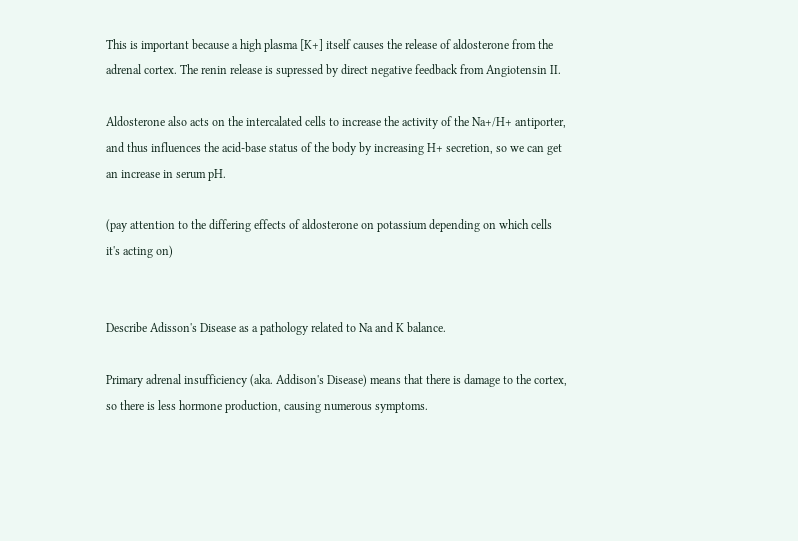This is important because a high plasma [K+] itself causes the release of aldosterone from the adrenal cortex. The renin release is supressed by direct negative feedback from Angiotensin II.

Aldosterone also acts on the intercalated cells to increase the activity of the Na+/H+ antiporter, and thus influences the acid-base status of the body by increasing H+ secretion, so we can get an increase in serum pH.

(pay attention to the differing effects of aldosterone on potassium depending on which cells it's acting on)


Describe Adisson's Disease as a pathology related to Na and K balance.

Primary adrenal insufficiency (aka. Addison's Disease) means that there is damage to the cortex, so there is less hormone production, causing numerous symptoms.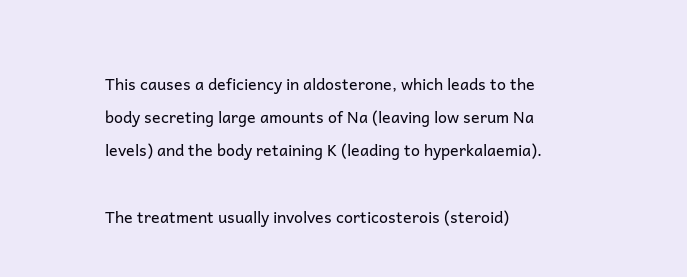This causes a deficiency in aldosterone, which leads to the body secreting large amounts of Na (leaving low serum Na levels) and the body retaining K (leading to hyperkalaemia).

The treatment usually involves corticosterois (steroid)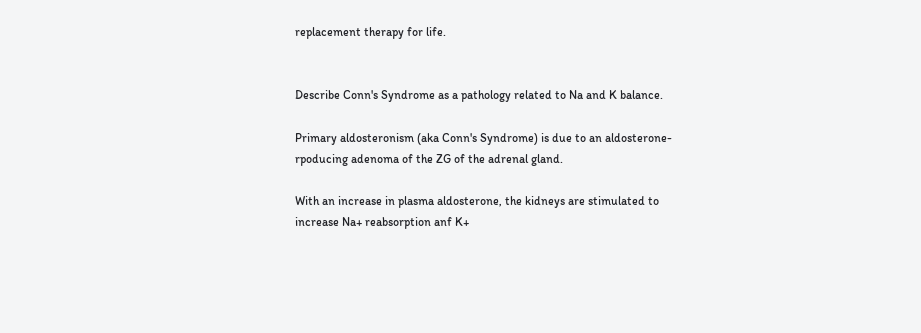replacement therapy for life.


Describe Conn's Syndrome as a pathology related to Na and K balance.

Primary aldosteronism (aka Conn's Syndrome) is due to an aldosterone-rpoducing adenoma of the ZG of the adrenal gland.

With an increase in plasma aldosterone, the kidneys are stimulated to increase Na+ reabsorption anf K+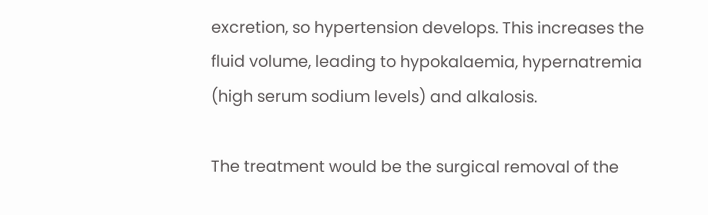excretion, so hypertension develops. This increases the fluid volume, leading to hypokalaemia, hypernatremia (high serum sodium levels) and alkalosis.

The treatment would be the surgical removal of the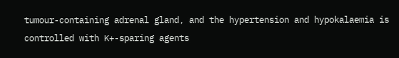tumour-containing adrenal gland, and the hypertension and hypokalaemia is controlled with K+-sparing agents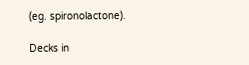(eg. spironolactone).

Decks in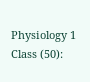Physiology 1 Class (50):